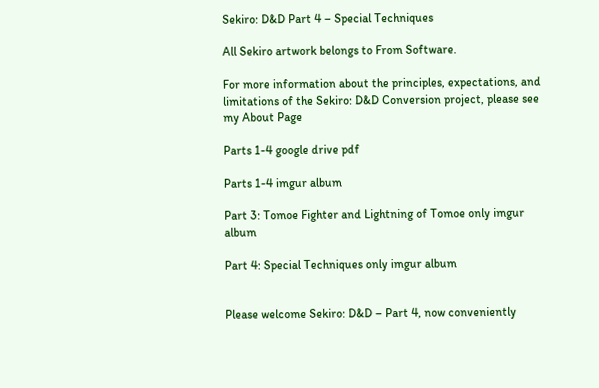Sekiro: D&D Part 4 – Special Techniques

All Sekiro artwork belongs to From Software.

For more information about the principles, expectations, and limitations of the Sekiro: D&D Conversion project, please see my About Page

Parts 1-4 google drive pdf

Parts 1-4 imgur album

Part 3: Tomoe Fighter and Lightning of Tomoe only imgur album

Part 4: Special Techniques only imgur album


Please welcome Sekiro: D&D – Part 4, now conveniently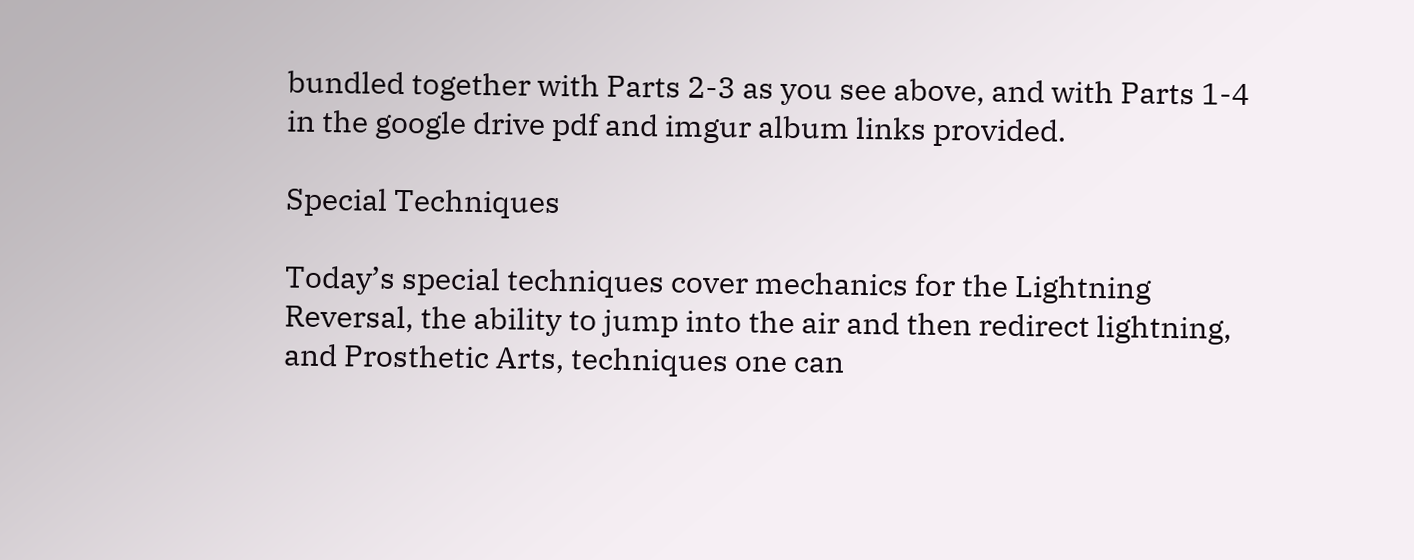bundled together with Parts 2-3 as you see above, and with Parts 1-4 in the google drive pdf and imgur album links provided.

Special Techniques

Today’s special techniques cover mechanics for the Lightning Reversal, the ability to jump into the air and then redirect lightning, and Prosthetic Arts, techniques one can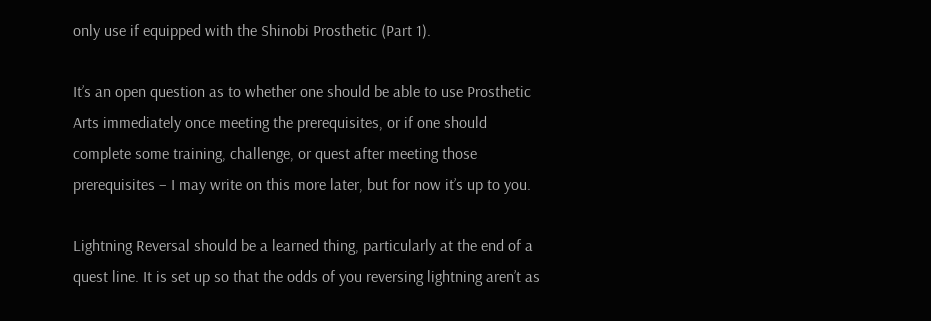only use if equipped with the Shinobi Prosthetic (Part 1).

It’s an open question as to whether one should be able to use Prosthetic Arts immediately once meeting the prerequisites, or if one should complete some training, challenge, or quest after meeting those prerequisites – I may write on this more later, but for now it’s up to you.

Lightning Reversal should be a learned thing, particularly at the end of a quest line. It is set up so that the odds of you reversing lightning aren’t as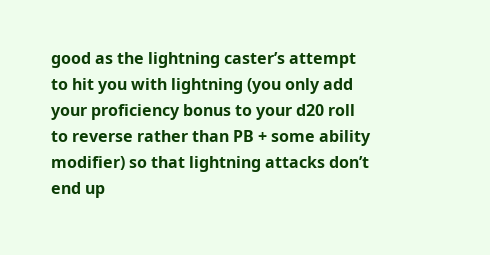good as the lightning caster’s attempt to hit you with lightning (you only add your proficiency bonus to your d20 roll to reverse rather than PB + some ability modifier) so that lightning attacks don’t end up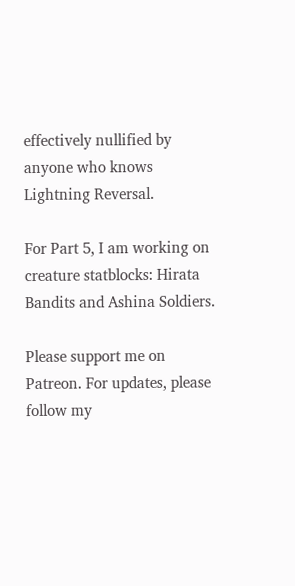effectively nullified by anyone who knows Lightning Reversal.

For Part 5, I am working on creature statblocks: Hirata Bandits and Ashina Soldiers.

Please support me on Patreon. For updates, please follow my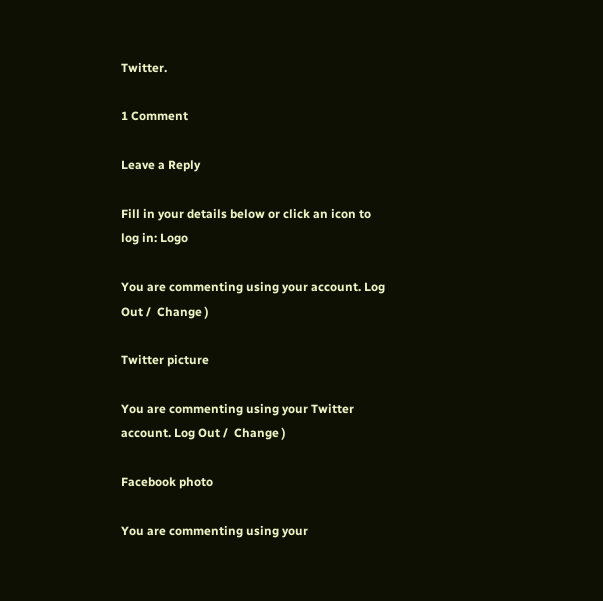Twitter.

1 Comment

Leave a Reply

Fill in your details below or click an icon to log in: Logo

You are commenting using your account. Log Out /  Change )

Twitter picture

You are commenting using your Twitter account. Log Out /  Change )

Facebook photo

You are commenting using your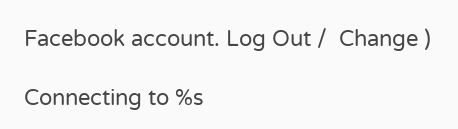Facebook account. Log Out /  Change )

Connecting to %s